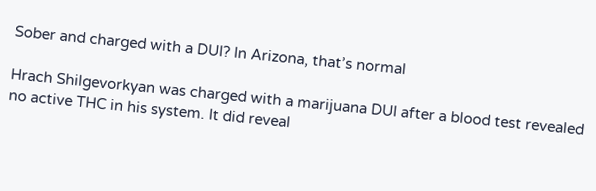Sober and charged with a DUI? In Arizona, that’s normal

Hrach Shilgevorkyan was charged with a marijuana DUI after a blood test revealed no active THC in his system. It did reveal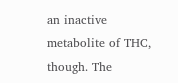an inactive metabolite of THC, though. The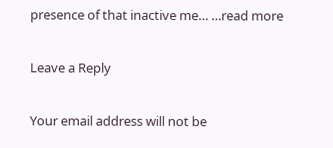presence of that inactive me… …read more

Leave a Reply

Your email address will not be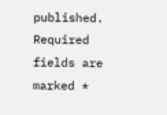published. Required fields are marked *